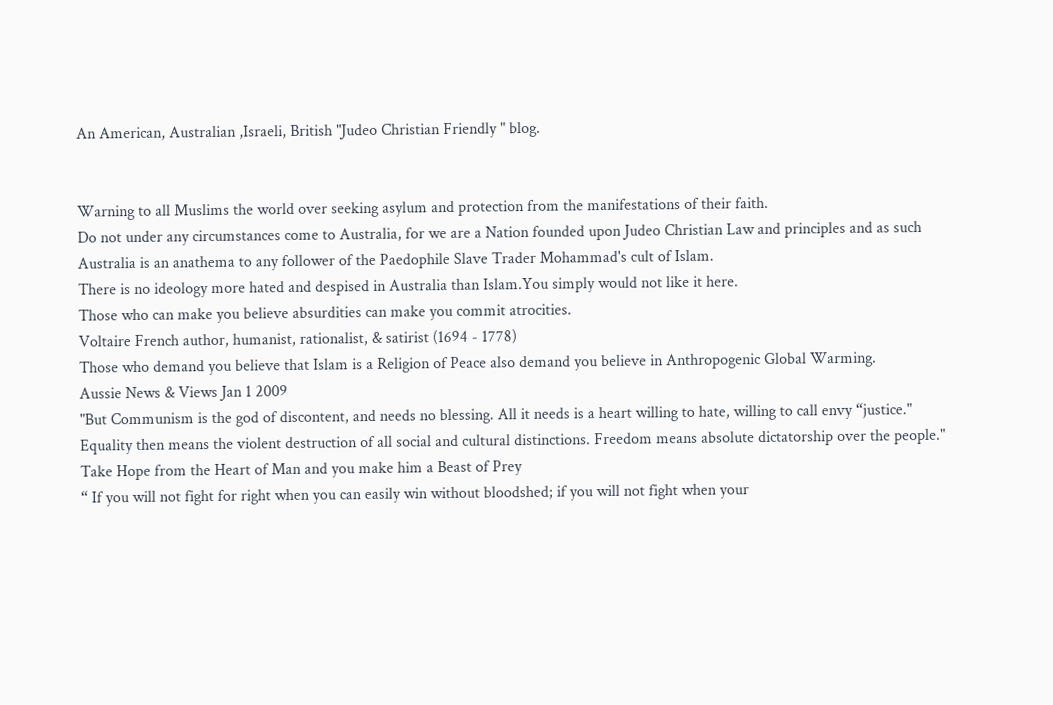An American, Australian ,Israeli, British "Judeo Christian Friendly " blog.


Warning to all Muslims the world over seeking asylum and protection from the manifestations of their faith.
Do not under any circumstances come to Australia, for we are a Nation founded upon Judeo Christian Law and principles and as such Australia is an anathema to any follower of the Paedophile Slave Trader Mohammad's cult of Islam.
There is no ideology more hated and despised in Australia than Islam.You simply would not like it here.
Those who can make you believe absurdities can make you commit atrocities.
Voltaire French author, humanist, rationalist, & satirist (1694 - 1778)
Those who demand you believe that Islam is a Religion of Peace also demand you believe in Anthropogenic Global Warming.
Aussie News & Views Jan 1 2009
"But Communism is the god of discontent, and needs no blessing. All it needs is a heart willing to hate, willing to call envy “justice."
Equality then means the violent destruction of all social and cultural distinctions. Freedom means absolute dictatorship over the people."
Take Hope from the Heart of Man and you make him a Beast of Prey
“ If you will not fight for right when you can easily win without bloodshed; if you will not fight when your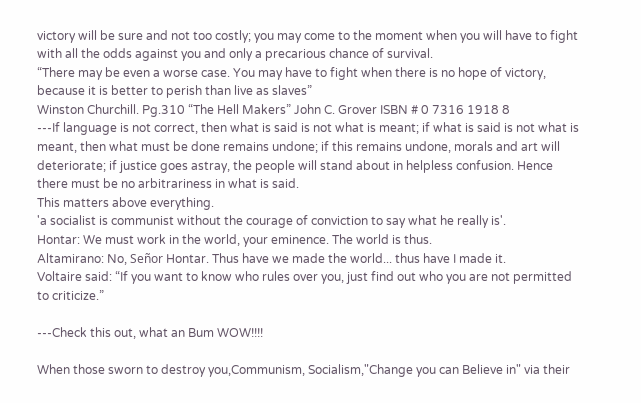victory will be sure and not too costly; you may come to the moment when you will have to fight with all the odds against you and only a precarious chance of survival.
“There may be even a worse case. You may have to fight when there is no hope of victory, because it is better to perish than live as slaves”
Winston Churchill. Pg.310 “The Hell Makers” John C. Grover ISBN # 0 7316 1918 8
---If language is not correct, then what is said is not what is meant; if what is said is not what is meant, then what must be done remains undone; if this remains undone, morals and art will deteriorate; if justice goes astray, the people will stand about in helpless confusion. Hence there must be no arbitrariness in what is said.
This matters above everything.
'a socialist is communist without the courage of conviction to say what he really is'.
Hontar: We must work in the world, your eminence. The world is thus.
Altamirano: No, Señor Hontar. Thus have we made the world... thus have I made it.
Voltaire said: “If you want to know who rules over you, just find out who you are not permitted to criticize.”

---Check this out, what an Bum WOW!!!!

When those sworn to destroy you,Communism, Socialism,"Change you can Believe in" via their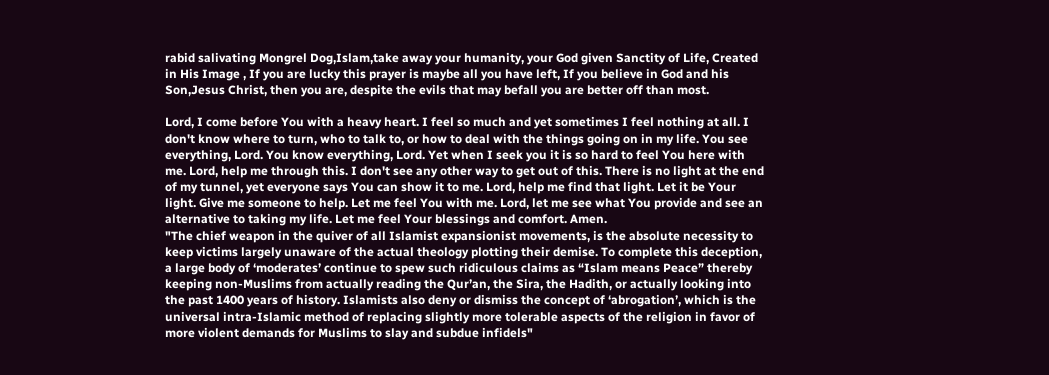rabid salivating Mongrel Dog,Islam,take away your humanity, your God given Sanctity of Life, Created in His Image , If you are lucky this prayer is maybe all you have left, If you believe in God and his Son,Jesus Christ, then you are, despite the evils that may befall you are better off than most.

Lord, I come before You with a heavy heart. I feel so much and yet sometimes I feel nothing at all. I don't know where to turn, who to talk to, or how to deal with the things going on in my life. You see everything, Lord. You know everything, Lord. Yet when I seek you it is so hard to feel You here with me. Lord, help me through this. I don't see any other way to get out of this. There is no light at the end of my tunnel, yet everyone says You can show it to me. Lord, help me find that light. Let it be Your light. Give me someone to help. Let me feel You with me. Lord, let me see what You provide and see an alternative to taking my life. Let me feel Your blessings and comfort. Amen.
"The chief weapon in the quiver of all Islamist expansionist movements, is the absolute necessity to keep victims largely unaware of the actual theology plotting their demise. To complete this deception, a large body of ‘moderates’ continue to spew such ridiculous claims as “Islam means Peace” thereby keeping non-Muslims from actually reading the Qur’an, the Sira, the Hadith, or actually looking into the past 1400 years of history. Islamists also deny or dismiss the concept of ‘abrogation’, which is the universal intra-Islamic method of replacing slightly more tolerable aspects of the religion in favor of more violent demands for Muslims to slay and subdue infidels"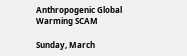Anthropogenic Global Warming SCAM

Sunday, March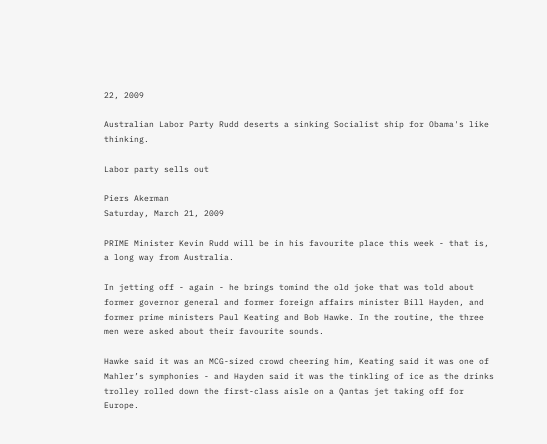22, 2009

Australian Labor Party Rudd deserts a sinking Socialist ship for Obama's like thinking.

Labor party sells out

Piers Akerman
Saturday, March 21, 2009

PRIME Minister Kevin Rudd will be in his favourite place this week - that is, a long way from Australia.

In jetting off - again - he brings tomind the old joke that was told about former governor general and former foreign affairs minister Bill Hayden, and former prime ministers Paul Keating and Bob Hawke. In the routine, the three men were asked about their favourite sounds.

Hawke said it was an MCG-sized crowd cheering him, Keating said it was one of Mahler’s symphonies - and Hayden said it was the tinkling of ice as the drinks trolley rolled down the first-class aisle on a Qantas jet taking off for Europe.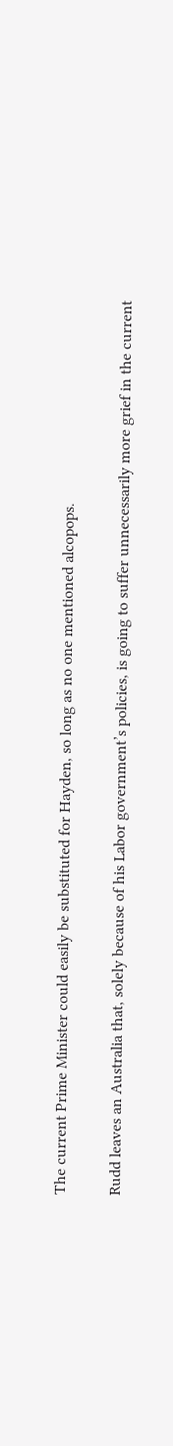The current Prime Minister could easily be substituted for Hayden, so long as no one mentioned alcopops.

Rudd leaves an Australia that, solely because of his Labor government’s policies, is going to suffer unnecessarily more grief in the current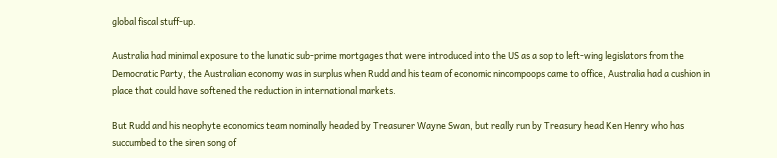global fiscal stuff-up.

Australia had minimal exposure to the lunatic sub-prime mortgages that were introduced into the US as a sop to left-wing legislators from the Democratic Party, the Australian economy was in surplus when Rudd and his team of economic nincompoops came to office, Australia had a cushion in place that could have softened the reduction in international markets.

But Rudd and his neophyte economics team nominally headed by Treasurer Wayne Swan, but really run by Treasury head Ken Henry who has succumbed to the siren song of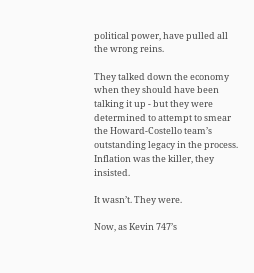political power, have pulled all the wrong reins.

They talked down the economy when they should have been talking it up - but they were determined to attempt to smear the Howard-Costello team’s outstanding legacy in the process.
Inflation was the killer, they insisted.

It wasn’t. They were.

Now, as Kevin 747’s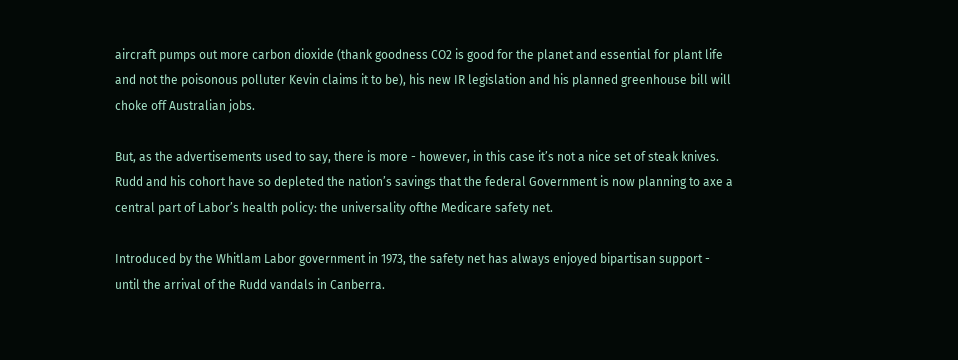aircraft pumps out more carbon dioxide (thank goodness CO2 is good for the planet and essential for plant life and not the poisonous polluter Kevin claims it to be), his new IR legislation and his planned greenhouse bill will choke off Australian jobs.

But, as the advertisements used to say, there is more - however, in this case it’s not a nice set of steak knives. Rudd and his cohort have so depleted the nation’s savings that the federal Government is now planning to axe a central part of Labor’s health policy: the universality ofthe Medicare safety net.

Introduced by the Whitlam Labor government in 1973, the safety net has always enjoyed bipartisan support - until the arrival of the Rudd vandals in Canberra.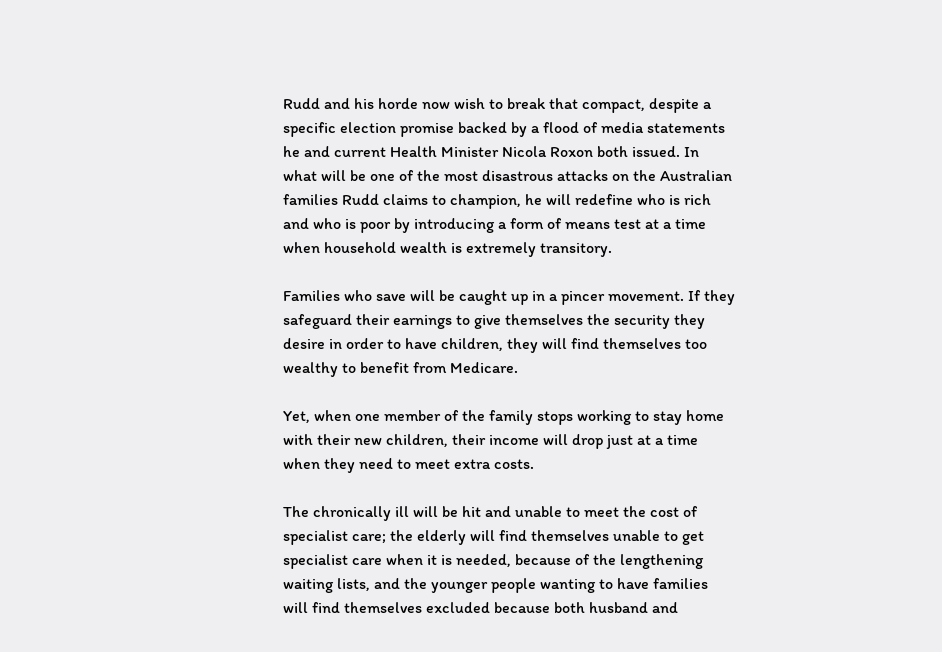Rudd and his horde now wish to break that compact, despite a specific election promise backed by a flood of media statements he and current Health Minister Nicola Roxon both issued. In what will be one of the most disastrous attacks on the Australian families Rudd claims to champion, he will redefine who is rich and who is poor by introducing a form of means test at a time when household wealth is extremely transitory.

Families who save will be caught up in a pincer movement. If they safeguard their earnings to give themselves the security they desire in order to have children, they will find themselves too wealthy to benefit from Medicare.

Yet, when one member of the family stops working to stay home with their new children, their income will drop just at a time when they need to meet extra costs.

The chronically ill will be hit and unable to meet the cost of specialist care; the elderly will find themselves unable to get specialist care when it is needed, because of the lengthening waiting lists, and the younger people wanting to have families will find themselves excluded because both husband and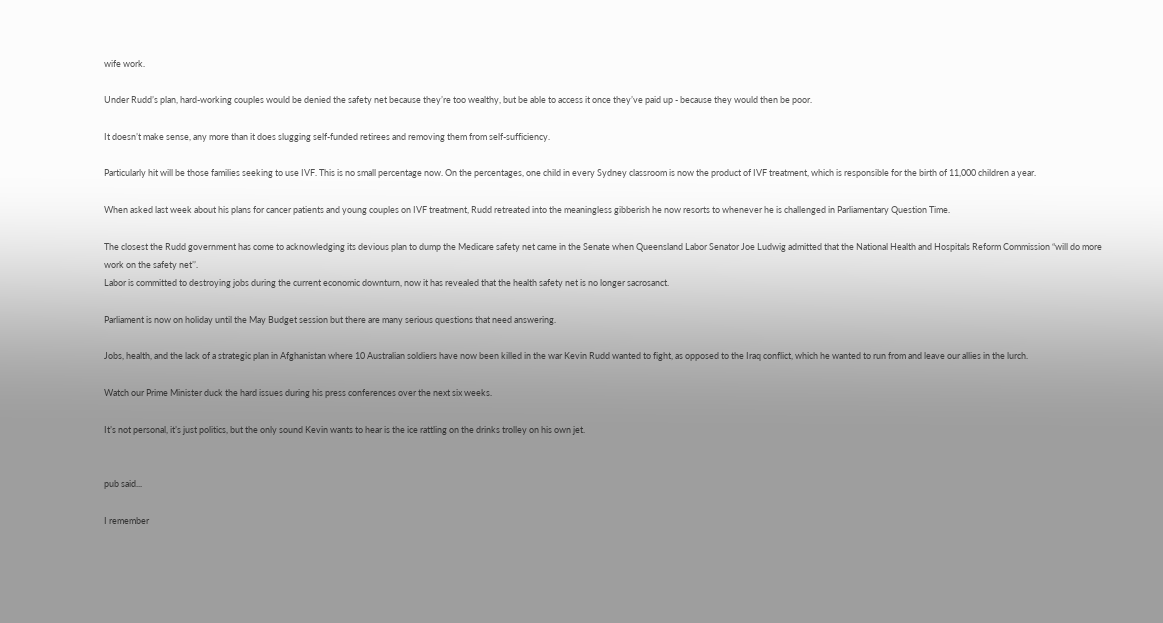wife work.

Under Rudd’s plan, hard-working couples would be denied the safety net because they’re too wealthy, but be able to access it once they’ve paid up - because they would then be poor.

It doesn’t make sense, any more than it does slugging self-funded retirees and removing them from self-sufficiency.

Particularly hit will be those families seeking to use IVF. This is no small percentage now. On the percentages, one child in every Sydney classroom is now the product of IVF treatment, which is responsible for the birth of 11,000 children a year.

When asked last week about his plans for cancer patients and young couples on IVF treatment, Rudd retreated into the meaningless gibberish he now resorts to whenever he is challenged in Parliamentary Question Time.

The closest the Rudd government has come to acknowledging its devious plan to dump the Medicare safety net came in the Senate when Queensland Labor Senator Joe Ludwig admitted that the National Health and Hospitals Reform Commission “will do more work on the safety net’’.
Labor is committed to destroying jobs during the current economic downturn, now it has revealed that the health safety net is no longer sacrosanct.

Parliament is now on holiday until the May Budget session but there are many serious questions that need answering.

Jobs, health, and the lack of a strategic plan in Afghanistan where 10 Australian soldiers have now been killed in the war Kevin Rudd wanted to fight, as opposed to the Iraq conflict, which he wanted to run from and leave our allies in the lurch.

Watch our Prime Minister duck the hard issues during his press conferences over the next six weeks.

It’s not personal, it’s just politics, but the only sound Kevin wants to hear is the ice rattling on the drinks trolley on his own jet.


pub said...

I remember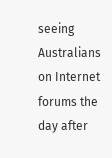seeing Australians on Internet forums the day after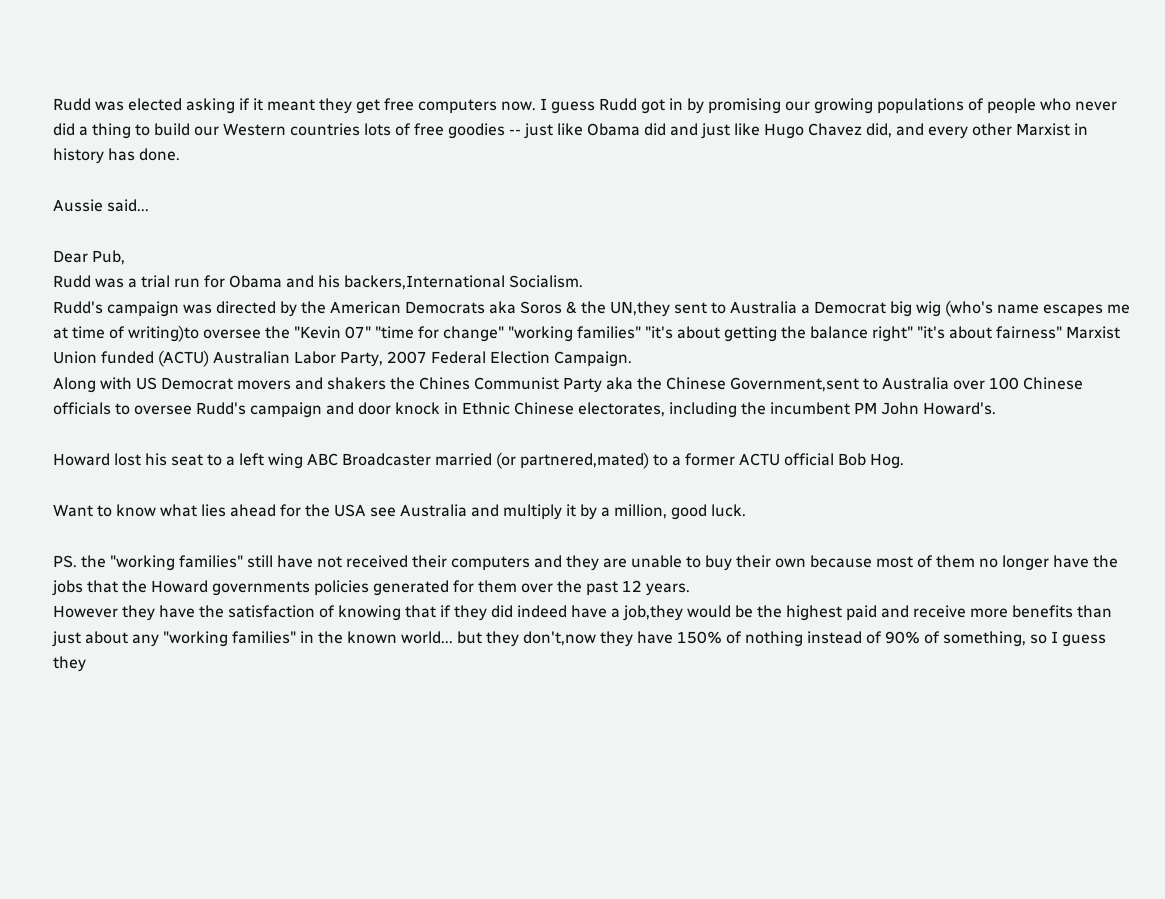Rudd was elected asking if it meant they get free computers now. I guess Rudd got in by promising our growing populations of people who never did a thing to build our Western countries lots of free goodies -- just like Obama did and just like Hugo Chavez did, and every other Marxist in history has done.

Aussie said...

Dear Pub,
Rudd was a trial run for Obama and his backers,International Socialism.
Rudd's campaign was directed by the American Democrats aka Soros & the UN,they sent to Australia a Democrat big wig (who's name escapes me at time of writing)to oversee the "Kevin 07" "time for change" "working families" "it's about getting the balance right" "it's about fairness" Marxist Union funded (ACTU) Australian Labor Party, 2007 Federal Election Campaign.
Along with US Democrat movers and shakers the Chines Communist Party aka the Chinese Government,sent to Australia over 100 Chinese officials to oversee Rudd's campaign and door knock in Ethnic Chinese electorates, including the incumbent PM John Howard's.

Howard lost his seat to a left wing ABC Broadcaster married (or partnered,mated) to a former ACTU official Bob Hog.

Want to know what lies ahead for the USA see Australia and multiply it by a million, good luck.

PS. the "working families" still have not received their computers and they are unable to buy their own because most of them no longer have the jobs that the Howard governments policies generated for them over the past 12 years.
However they have the satisfaction of knowing that if they did indeed have a job,they would be the highest paid and receive more benefits than just about any "working families" in the known world... but they don't,now they have 150% of nothing instead of 90% of something, so I guess they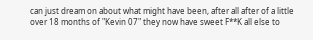can just dream on about what might have been, after all after of a little over 18 months of "Kevin 07" they now have sweet F**K all else to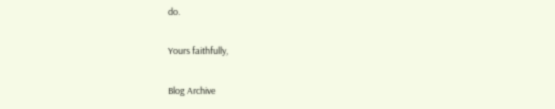do.

Yours faithfully,

Blog Archive